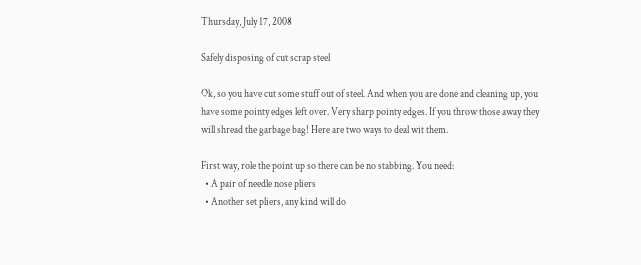Thursday, July 17, 2008

Safely disposing of cut scrap steel

Ok, so you have cut some stuff out of steel. And when you are done and cleaning up, you have some pointy edges left over. Very sharp pointy edges. If you throw those away they will shread the garbage bag! Here are two ways to deal wit them.

First way, role the point up so there can be no stabbing. You need:
  • A pair of needle nose pliers
  • Another set pliers, any kind will do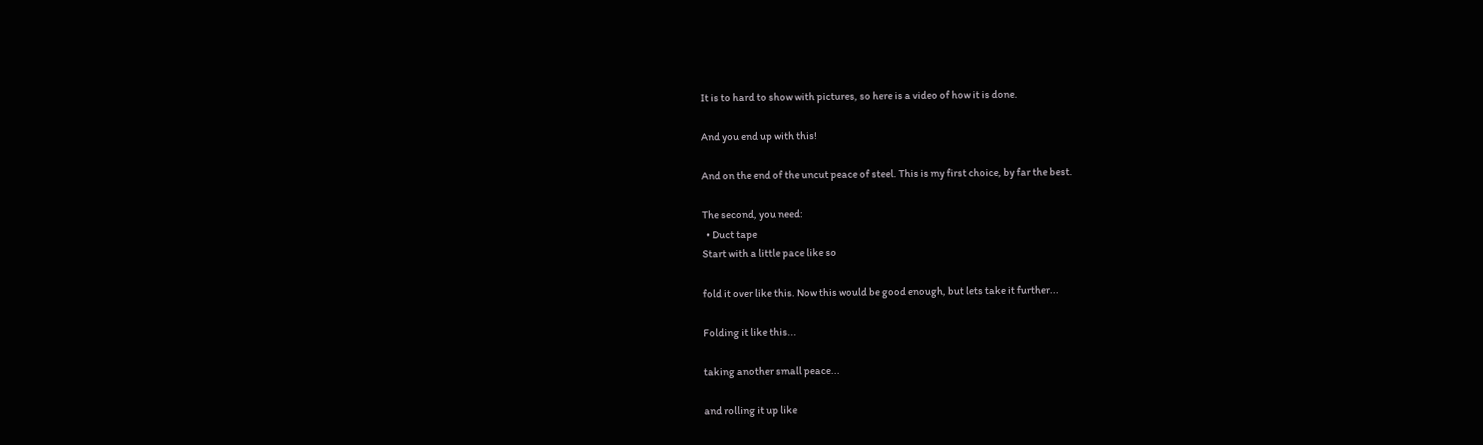It is to hard to show with pictures, so here is a video of how it is done.

And you end up with this!

And on the end of the uncut peace of steel. This is my first choice, by far the best.

The second, you need:
  • Duct tape
Start with a little pace like so

fold it over like this. Now this would be good enough, but lets take it further...

Folding it like this...

taking another small peace...

and rolling it up like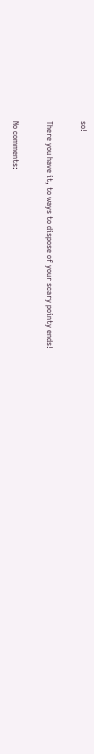so!

There you have it, to ways to dispose of your scary pointy ends!

No comments: